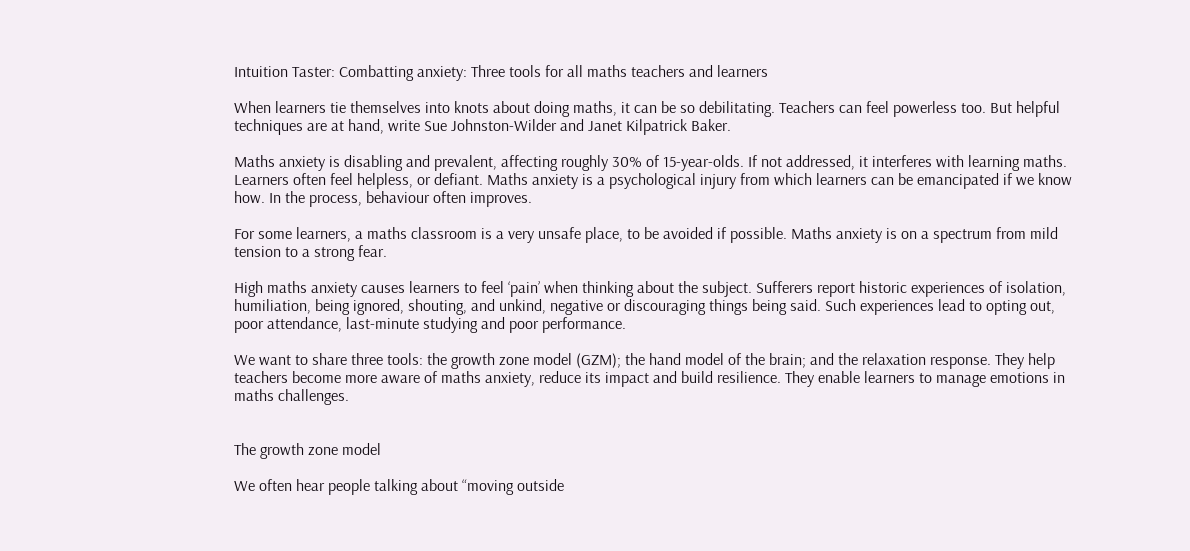Intuition Taster: Combatting anxiety: Three tools for all maths teachers and learners

When learners tie themselves into knots about doing maths, it can be so debilitating. Teachers can feel powerless too. But helpful techniques are at hand, write Sue Johnston-Wilder and Janet Kilpatrick Baker.

Maths anxiety is disabling and prevalent, affecting roughly 30% of 15-year-olds. If not addressed, it interferes with learning maths. Learners often feel helpless, or defiant. Maths anxiety is a psychological injury from which learners can be emancipated if we know how. In the process, behaviour often improves.

For some learners, a maths classroom is a very unsafe place, to be avoided if possible. Maths anxiety is on a spectrum from mild tension to a strong fear.

High maths anxiety causes learners to feel ‘pain’ when thinking about the subject. Sufferers report historic experiences of isolation, humiliation, being ignored, shouting, and unkind, negative or discouraging things being said. Such experiences lead to opting out, poor attendance, last-minute studying and poor performance.

We want to share three tools: the growth zone model (GZM); the hand model of the brain; and the relaxation response. They help teachers become more aware of maths anxiety, reduce its impact and build resilience. They enable learners to manage emotions in maths challenges.


The growth zone model

We often hear people talking about “moving outside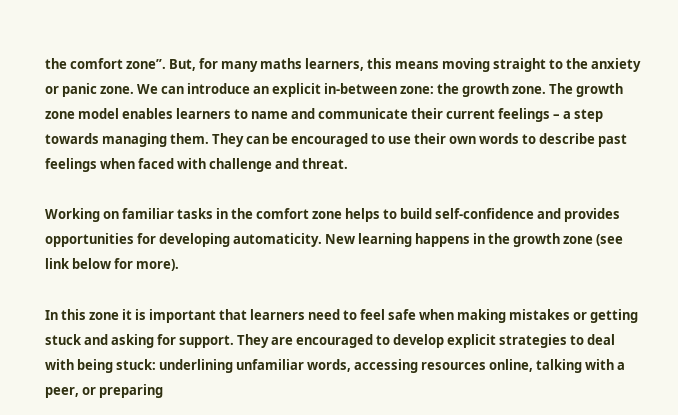the comfort zone”. But, for many maths learners, this means moving straight to the anxiety or panic zone. We can introduce an explicit in-between zone: the growth zone. The growth zone model enables learners to name and communicate their current feelings – a step towards managing them. They can be encouraged to use their own words to describe past feelings when faced with challenge and threat.

Working on familiar tasks in the comfort zone helps to build self-confidence and provides opportunities for developing automaticity. New learning happens in the growth zone (see link below for more).

In this zone it is important that learners need to feel safe when making mistakes or getting stuck and asking for support. They are encouraged to develop explicit strategies to deal with being stuck: underlining unfamiliar words, accessing resources online, talking with a peer, or preparing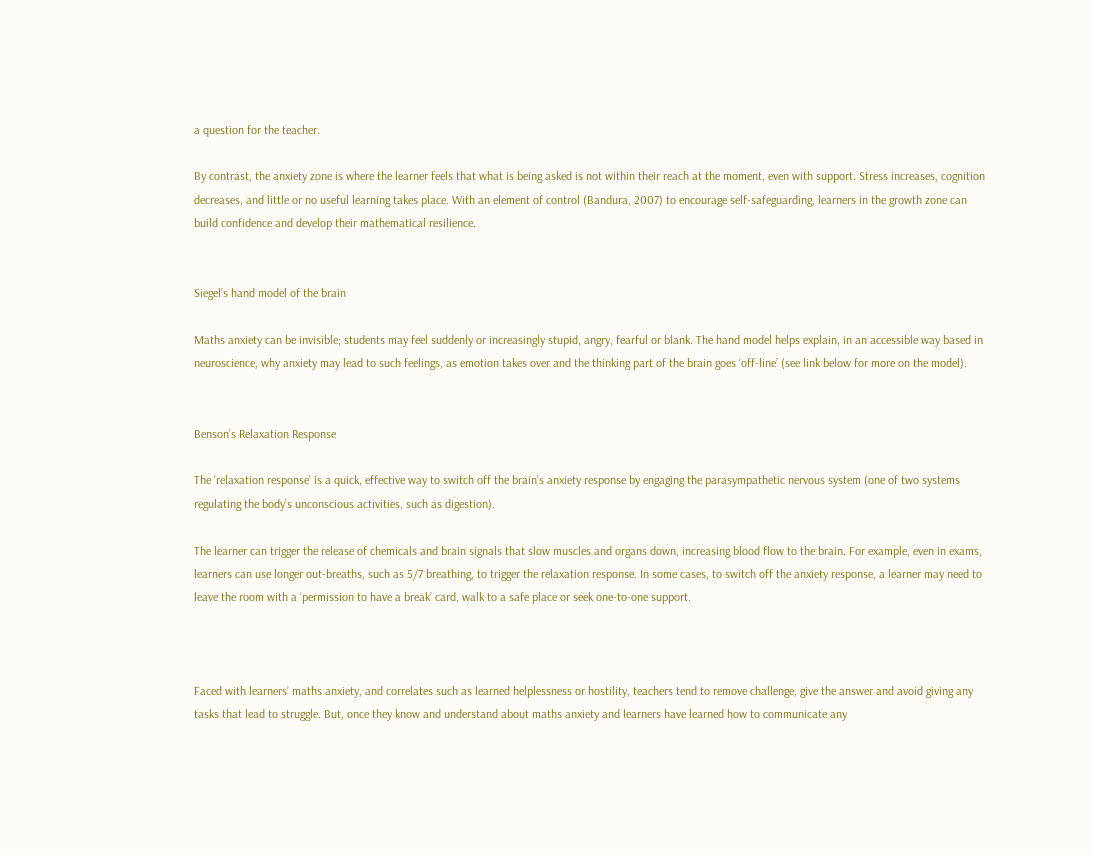a question for the teacher.

By contrast, the anxiety zone is where the learner feels that what is being asked is not within their reach at the moment, even with support. Stress increases, cognition decreases, and little or no useful learning takes place. With an element of control (Bandura, 2007) to encourage self-safeguarding, learners in the growth zone can build confidence and develop their mathematical resilience.


Siegel’s hand model of the brain

Maths anxiety can be invisible; students may feel suddenly or increasingly stupid, angry, fearful or blank. The hand model helps explain, in an accessible way based in neuroscience, why anxiety may lead to such feelings, as emotion takes over and the thinking part of the brain goes ‘off-line’ (see link below for more on the model).


Benson’s Relaxation Response

The ‘relaxation response’ is a quick, effective way to switch off the brain’s anxiety response by engaging the parasympathetic nervous system (one of two systems regulating the body’s unconscious activities, such as digestion).

The learner can trigger the release of chemicals and brain signals that slow muscles and organs down, increasing blood flow to the brain. For example, even in exams, learners can use longer out-breaths, such as 5/7 breathing, to trigger the relaxation response. In some cases, to switch off the anxiety response, a learner may need to leave the room with a ‘permission to have a break’ card, walk to a safe place or seek one-to-one support.



Faced with learners’ maths anxiety, and correlates such as learned helplessness or hostility, teachers tend to remove challenge, give the answer and avoid giving any tasks that lead to struggle. But, once they know and understand about maths anxiety and learners have learned how to communicate any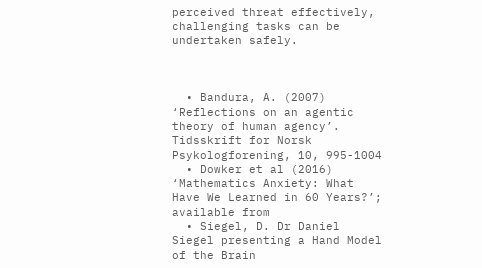perceived threat effectively, challenging tasks can be undertaken safely.



  • Bandura, A. (2007) ‘Reflections on an agentic theory of human agency’. Tidsskrift for Norsk Psykologforening, 10, 995-1004
  • Dowker et al (2016) ‘Mathematics Anxiety: What Have We Learned in 60 Years?’; available from
  • Siegel, D. Dr Daniel Siegel presenting a Hand Model of the Brain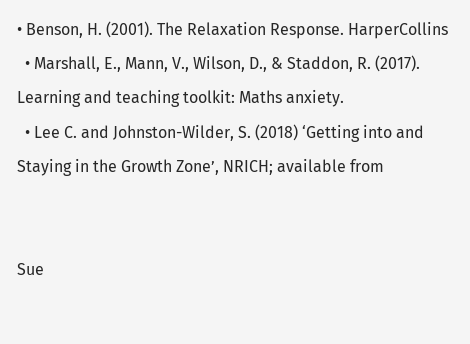• Benson, H. (2001). The Relaxation Response. HarperCollins
  • Marshall, E., Mann, V., Wilson, D., & Staddon, R. (2017). Learning and teaching toolkit: Maths anxiety.
  • Lee C. and Johnston-Wilder, S. (2018) ‘Getting into and Staying in the Growth Zone’, NRICH; available from


Sue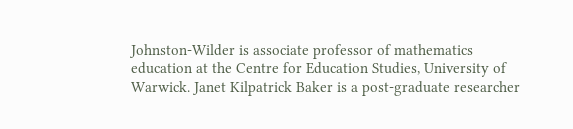Johnston-Wilder is associate professor of mathematics education at the Centre for Education Studies, University of Warwick. Janet Kilpatrick Baker is a post-graduate researcher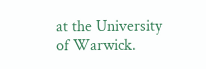at the University of Warwick.